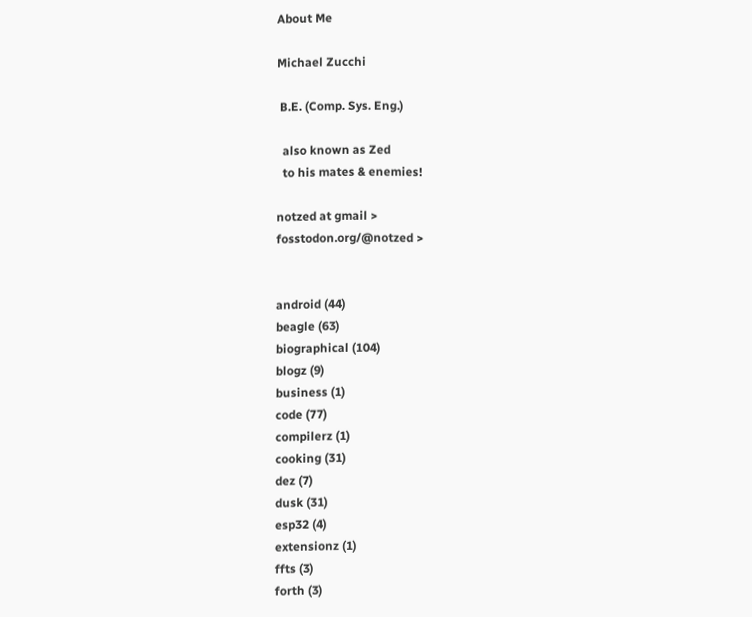About Me

Michael Zucchi

 B.E. (Comp. Sys. Eng.)

  also known as Zed
  to his mates & enemies!

notzed at gmail >
fosstodon.org/@notzed >


android (44)
beagle (63)
biographical (104)
blogz (9)
business (1)
code (77)
compilerz (1)
cooking (31)
dez (7)
dusk (31)
esp32 (4)
extensionz (1)
ffts (3)
forth (3)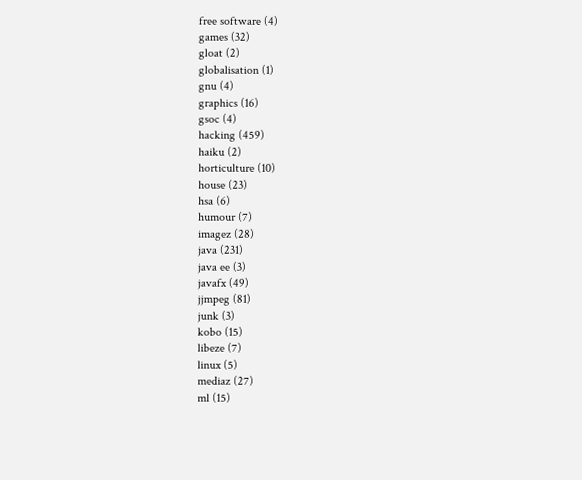free software (4)
games (32)
gloat (2)
globalisation (1)
gnu (4)
graphics (16)
gsoc (4)
hacking (459)
haiku (2)
horticulture (10)
house (23)
hsa (6)
humour (7)
imagez (28)
java (231)
java ee (3)
javafx (49)
jjmpeg (81)
junk (3)
kobo (15)
libeze (7)
linux (5)
mediaz (27)
ml (15)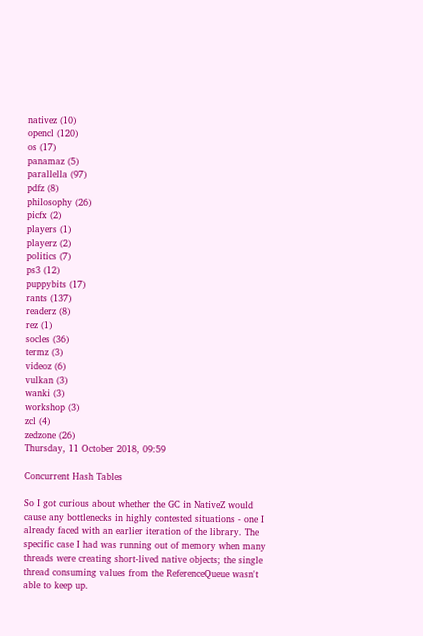nativez (10)
opencl (120)
os (17)
panamaz (5)
parallella (97)
pdfz (8)
philosophy (26)
picfx (2)
players (1)
playerz (2)
politics (7)
ps3 (12)
puppybits (17)
rants (137)
readerz (8)
rez (1)
socles (36)
termz (3)
videoz (6)
vulkan (3)
wanki (3)
workshop (3)
zcl (4)
zedzone (26)
Thursday, 11 October 2018, 09:59

Concurrent Hash Tables

So I got curious about whether the GC in NativeZ would cause any bottlenecks in highly contested situations - one I already faced with an earlier iteration of the library. The specific case I had was running out of memory when many threads were creating short-lived native objects; the single thread consuming values from the ReferenceQueue wasn't able to keep up.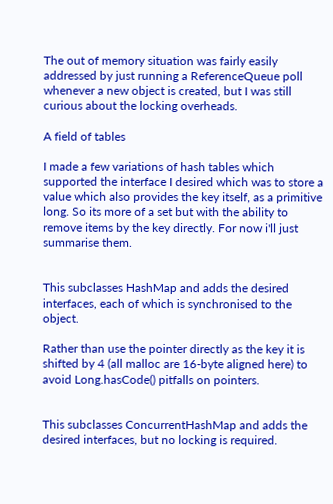The out of memory situation was fairly easily addressed by just running a ReferenceQueue poll whenever a new object is created, but I was still curious about the locking overheads.

A field of tables

I made a few variations of hash tables which supported the interface I desired which was to store a value which also provides the key itself, as a primitive long. So its more of a set but with the ability to remove items by the key directly. For now i'll just summarise them.


This subclasses HashMap and adds the desired interfaces, each of which is synchronised to the object.

Rather than use the pointer directly as the key it is shifted by 4 (all malloc are 16-byte aligned here) to avoid Long.hasCode() pitfalls on pointers.


This subclasses ConcurrentHashMap and adds the desired interfaces, but no locking is required.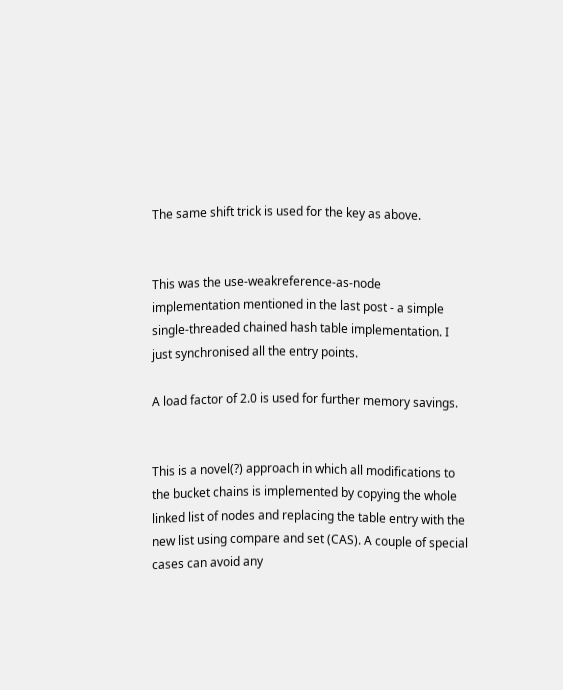The same shift trick is used for the key as above.


This was the use-weakreference-as-node implementation mentioned in the last post - a simple single-threaded chained hash table implementation. I just synchronised all the entry points.

A load factor of 2.0 is used for further memory savings.


This is a novel(?) approach in which all modifications to the bucket chains is implemented by copying the whole linked list of nodes and replacing the table entry with the new list using compare and set (CAS). A couple of special cases can avoid any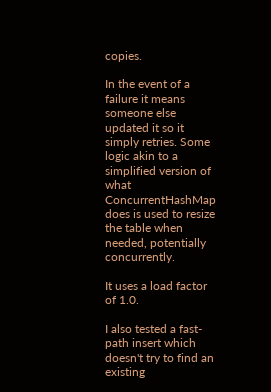copies.

In the event of a failure it means someone else updated it so it simply retries. Some logic akin to a simplified version of what ConcurrentHashMap does is used to resize the table when needed, potentially concurrently.

It uses a load factor of 1.0.

I also tested a fast-path insert which doesn't try to find an existing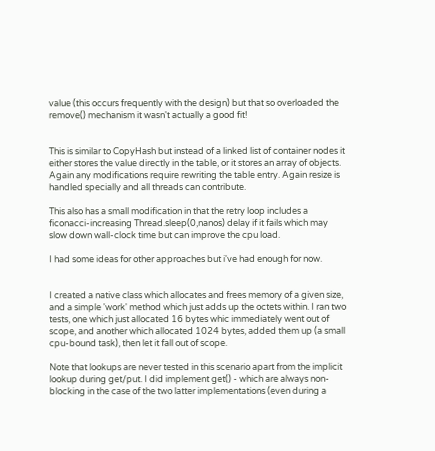value (this occurs frequently with the design) but that so overloaded the remove() mechanism it wasn't actually a good fit!


This is similar to CopyHash but instead of a linked list of container nodes it either stores the value directly in the table, or it stores an array of objects. Again any modifications require rewriting the table entry. Again resize is handled specially and all threads can contribute.

This also has a small modification in that the retry loop includes a ficonacci-increasing Thread.sleep(0,nanos) delay if it fails which may slow down wall-clock time but can improve the cpu load.

I had some ideas for other approaches but i've had enough for now.


I created a native class which allocates and frees memory of a given size, and a simple 'work' method which just adds up the octets within. I ran two tests, one which just allocated 16 bytes whic immediately went out of scope, and another which allocated 1024 bytes, added them up (a small cpu-bound task), then let it fall out of scope.

Note that lookups are never tested in this scenario apart from the implicit lookup during get/put. I did implement get() - which are always non-blocking in the case of the two latter implementations (even during a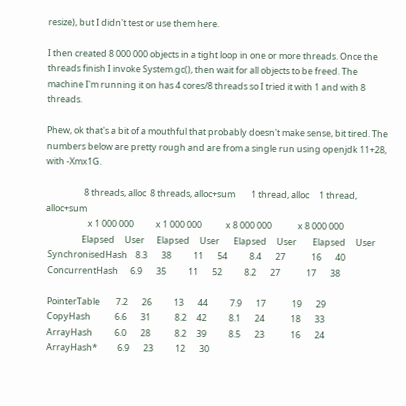resize), but I didn't test or use them here.

I then created 8 000 000 objects in a tight loop in one or more threads. Once the threads finish I invoke System.gc(), then wait for all objects to be freed. The machine I'm running it on has 4 cores/8 threads so I tried it with 1 and with 8 threads.

Phew, ok that's a bit of a mouthful that probably doesn't make sense, bit tired. The numbers below are pretty rough and are from a single run using openjdk 11+28, with -Xmx1G.

                   8 threads, alloc  8 threads, alloc+sum        1 thread, alloc     1 thread, alloc+sum
                     x 1 000 000           x 1 000 000            x 8 000 000             x 8 000 000
                  Elapsed     User      Elapsed     User       Elapsed     User        Elapsed     User
 SynchronisedHash    8.3       38           11       54           8.4       27             16       40
 ConcurrentHash      6.9       35           11       52           8.2       27             17       38

 PointerTable        7.2       26           13       44           7.9       17             19       29
 CopyHash            6.6       31            8.2     42           8.1       24             18       33
 ArrayHash           6.0       28            8.2     39           8.5       23             16       24
 ArrayHash*          6.9       23           12       30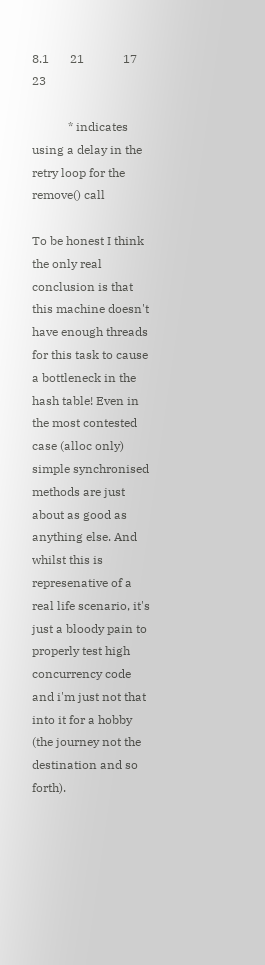8.1       21             17       23

            * indicates using a delay in the retry loop for the remove() call

To be honest I think the only real conclusion is that this machine doesn't have enough threads for this task to cause a bottleneck in the hash table! Even in the most contested case (alloc only) simple synchronised methods are just about as good as anything else. And whilst this is represenative of a real life scenario, it's just a bloody pain to properly test high concurrency code and i'm just not that into it for a hobby (the journey not the destination and so forth).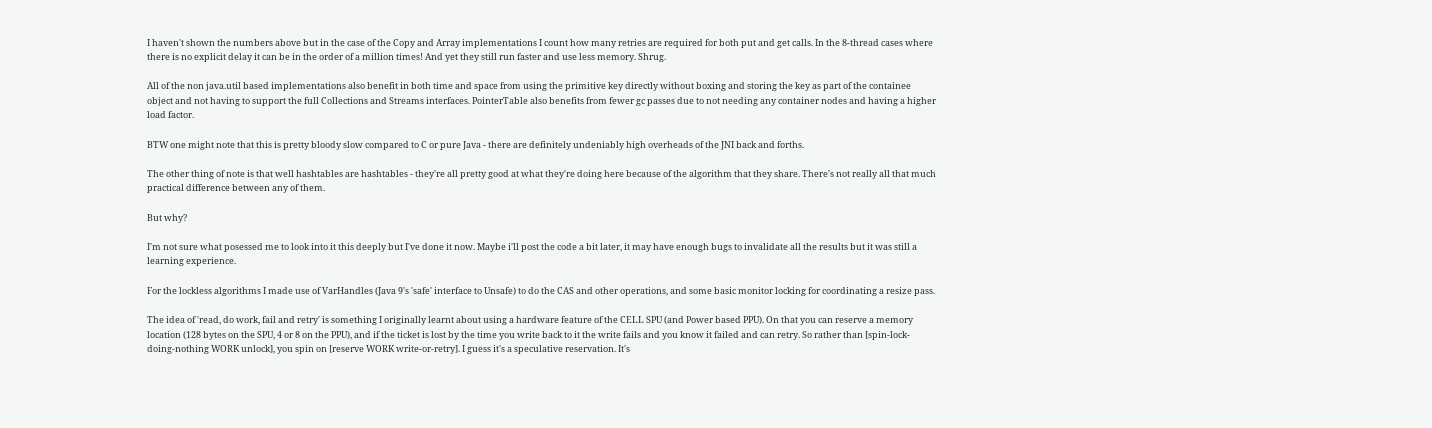I haven't shown the numbers above but in the case of the Copy and Array implementations I count how many retries are required for both put and get calls. In the 8-thread cases where there is no explicit delay it can be in the order of a million times! And yet they still run faster and use less memory. Shrug.

All of the non java.util based implementations also benefit in both time and space from using the primitive key directly without boxing and storing the key as part of the containee object and not having to support the full Collections and Streams interfaces. PointerTable also benefits from fewer gc passes due to not needing any container nodes and having a higher load factor.

BTW one might note that this is pretty bloody slow compared to C or pure Java - there are definitely undeniably high overheads of the JNI back and forths.

The other thing of note is that well hashtables are hashtables - they're all pretty good at what they're doing here because of the algorithm that they share. There's not really all that much practical difference between any of them.

But why?

I'm not sure what posessed me to look into it this deeply but I've done it now. Maybe i'll post the code a bit later, it may have enough bugs to invalidate all the results but it was still a learning experience.

For the lockless algorithms I made use of VarHandles (Java 9's 'safe' interface to Unsafe) to do the CAS and other operations, and some basic monitor locking for coordinating a resize pass.

The idea of 'read, do work, fail and retry' is something I originally learnt about using a hardware feature of the CELL SPU (and Power based PPU). On that you can reserve a memory location (128 bytes on the SPU, 4 or 8 on the PPU), and if the ticket is lost by the time you write back to it the write fails and you know it failed and can retry. So rather than [spin-lock-doing-nothing WORK unlock], you spin on [reserve WORK write-or-retry]. I guess it's a speculative reservation. It's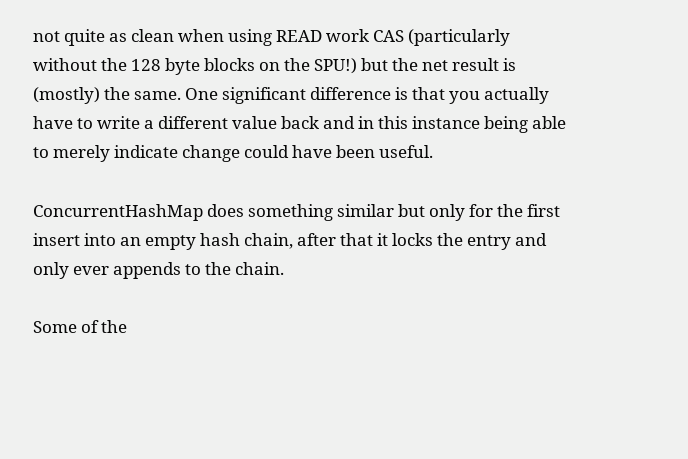not quite as clean when using READ work CAS (particularly without the 128 byte blocks on the SPU!) but the net result is (mostly) the same. One significant difference is that you actually have to write a different value back and in this instance being able to merely indicate change could have been useful.

ConcurrentHashMap does something similar but only for the first insert into an empty hash chain, after that it locks the entry and only ever appends to the chain.

Some of the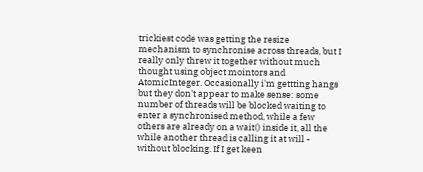trickiest code was getting the resize mechanism to synchronise across threads, but I really only threw it together without much thought using object mointors and AtomicInteger. Occasionally i'm gettting hangs but they don't appear to make sense: some number of threads will be blocked waiting to enter a synchronised method, while a few others are already on a wait() inside it, all the while another thread is calling it at will - without blocking. If I get keen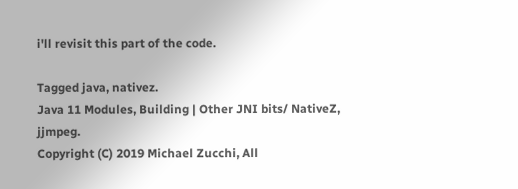i'll revisit this part of the code.

Tagged java, nativez.
Java 11 Modules, Building | Other JNI bits/ NativeZ, jjmpeg.
Copyright (C) 2019 Michael Zucchi, All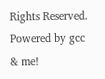Rights Reserved. Powered by gcc & me!